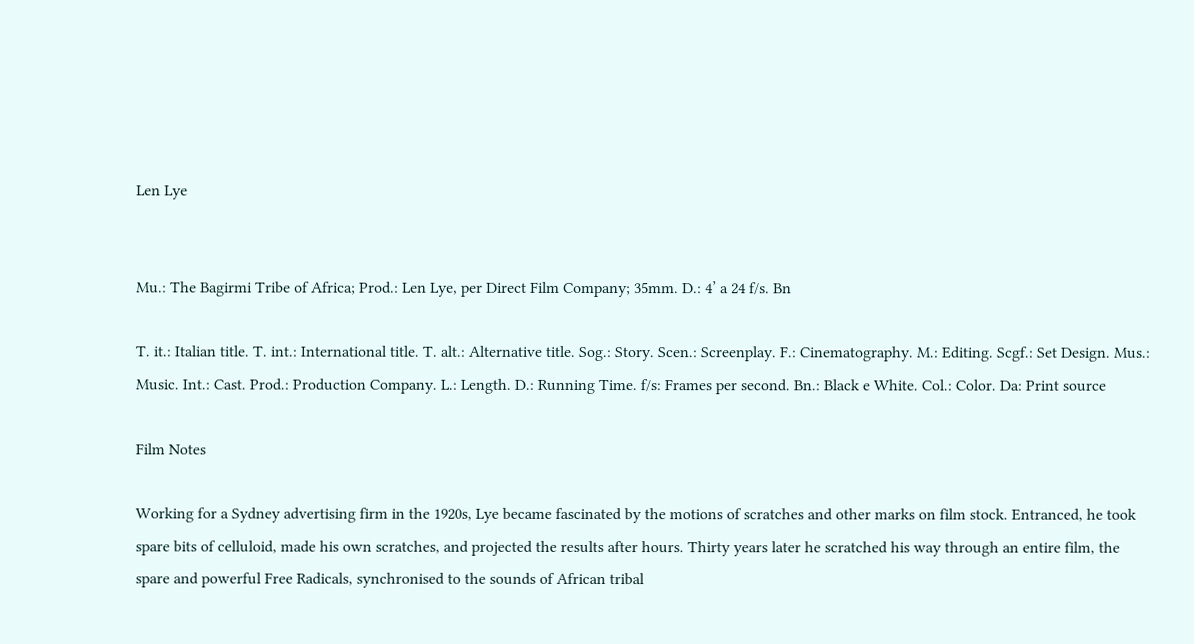Len Lye


Mu.: The Bagirmi Tribe of Africa; Prod.: Len Lye, per Direct Film Company; 35mm. D.: 4’ a 24 f/s. Bn

T. it.: Italian title. T. int.: International title. T. alt.: Alternative title. Sog.: Story. Scen.: Screenplay. F.: Cinematography. M.: Editing. Scgf.: Set Design. Mus.: Music. Int.: Cast. Prod.: Production Company. L.: Length. D.: Running Time. f/s: Frames per second. Bn.: Black e White. Col.: Color. Da: Print source

Film Notes

Working for a Sydney advertising firm in the 1920s, Lye became fascinated by the motions of scratches and other marks on film stock. Entranced, he took spare bits of celluloid, made his own scratches, and projected the results after hours. Thirty years later he scratched his way through an entire film, the spare and powerful Free Radicals, synchronised to the sounds of African tribal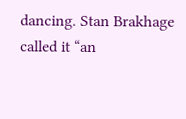dancing. Stan Brakhage called it “an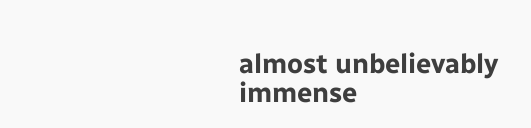almost unbelievably immense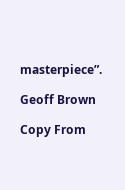masterpiece”.

Geoff Brown

Copy From